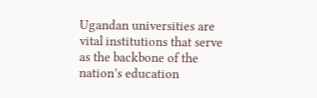Ugandan universities are vital institutions that serve as the backbone of the nation’s education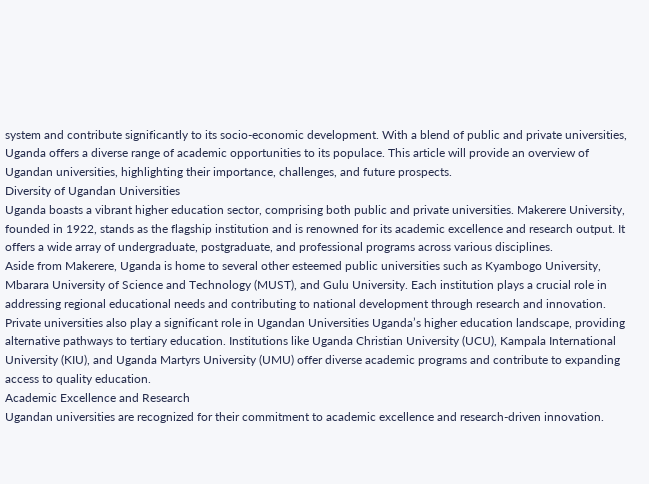system and contribute significantly to its socio-economic development. With a blend of public and private universities, Uganda offers a diverse range of academic opportunities to its populace. This article will provide an overview of Ugandan universities, highlighting their importance, challenges, and future prospects.
Diversity of Ugandan Universities
Uganda boasts a vibrant higher education sector, comprising both public and private universities. Makerere University, founded in 1922, stands as the flagship institution and is renowned for its academic excellence and research output. It offers a wide array of undergraduate, postgraduate, and professional programs across various disciplines.
Aside from Makerere, Uganda is home to several other esteemed public universities such as Kyambogo University, Mbarara University of Science and Technology (MUST), and Gulu University. Each institution plays a crucial role in addressing regional educational needs and contributing to national development through research and innovation.
Private universities also play a significant role in Ugandan Universities Uganda’s higher education landscape, providing alternative pathways to tertiary education. Institutions like Uganda Christian University (UCU), Kampala International University (KIU), and Uganda Martyrs University (UMU) offer diverse academic programs and contribute to expanding access to quality education.
Academic Excellence and Research
Ugandan universities are recognized for their commitment to academic excellence and research-driven innovation.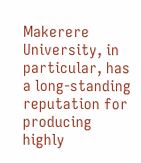Makerere University, in particular, has a long-standing reputation for producing highly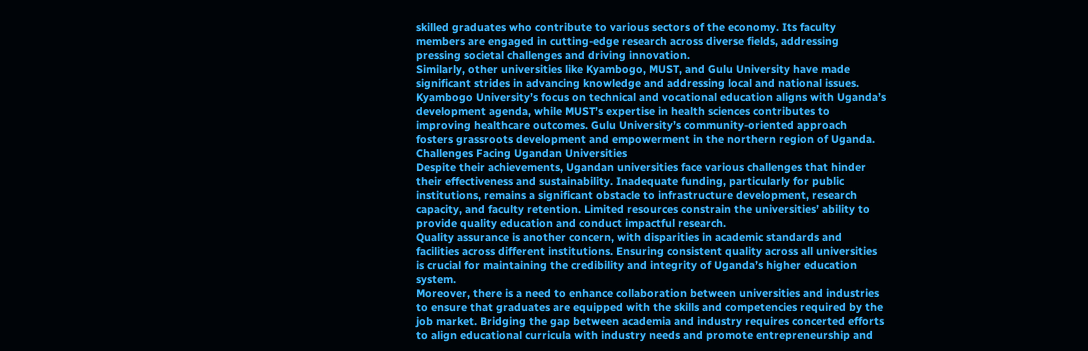skilled graduates who contribute to various sectors of the economy. Its faculty members are engaged in cutting-edge research across diverse fields, addressing pressing societal challenges and driving innovation.
Similarly, other universities like Kyambogo, MUST, and Gulu University have made significant strides in advancing knowledge and addressing local and national issues. Kyambogo University’s focus on technical and vocational education aligns with Uganda’s development agenda, while MUST’s expertise in health sciences contributes to improving healthcare outcomes. Gulu University’s community-oriented approach fosters grassroots development and empowerment in the northern region of Uganda.
Challenges Facing Ugandan Universities
Despite their achievements, Ugandan universities face various challenges that hinder their effectiveness and sustainability. Inadequate funding, particularly for public institutions, remains a significant obstacle to infrastructure development, research capacity, and faculty retention. Limited resources constrain the universities’ ability to provide quality education and conduct impactful research.
Quality assurance is another concern, with disparities in academic standards and facilities across different institutions. Ensuring consistent quality across all universities is crucial for maintaining the credibility and integrity of Uganda’s higher education system.
Moreover, there is a need to enhance collaboration between universities and industries to ensure that graduates are equipped with the skills and competencies required by the job market. Bridging the gap between academia and industry requires concerted efforts to align educational curricula with industry needs and promote entrepreneurship and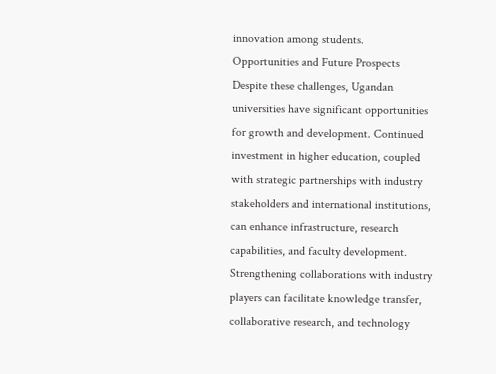innovation among students.
Opportunities and Future Prospects
Despite these challenges, Ugandan universities have significant opportunities for growth and development. Continued investment in higher education, coupled with strategic partnerships with industry stakeholders and international institutions, can enhance infrastructure, research capabilities, and faculty development. Strengthening collaborations with industry players can facilitate knowledge transfer, collaborative research, and technology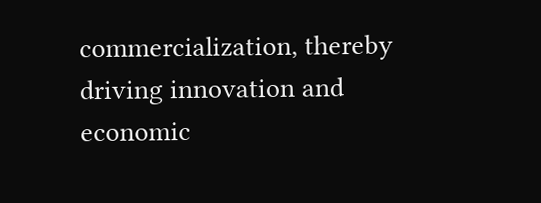commercialization, thereby driving innovation and economic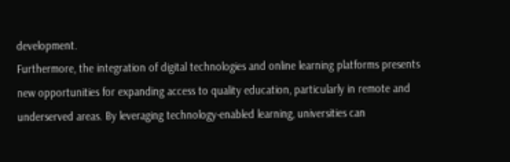development.
Furthermore, the integration of digital technologies and online learning platforms presents new opportunities for expanding access to quality education, particularly in remote and underserved areas. By leveraging technology-enabled learning, universities can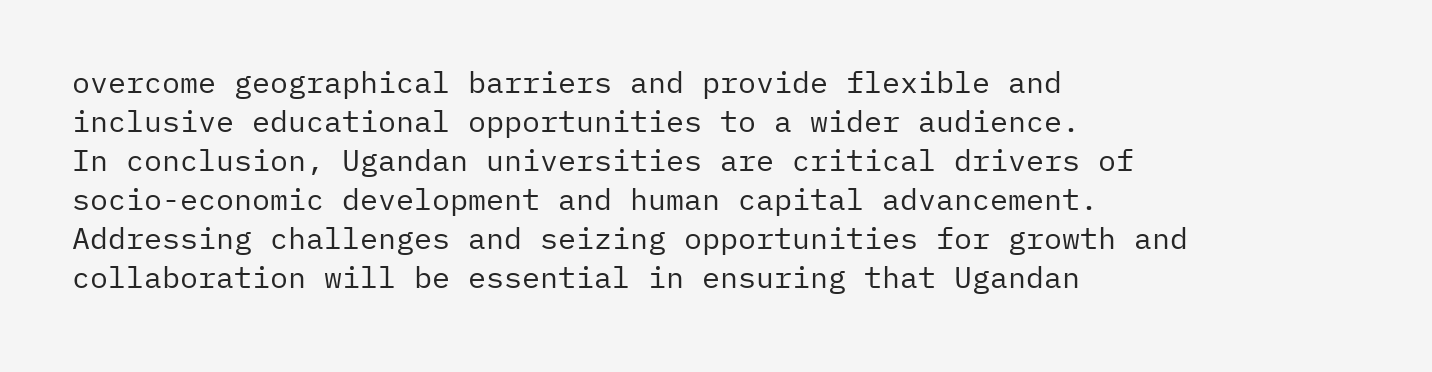overcome geographical barriers and provide flexible and inclusive educational opportunities to a wider audience.
In conclusion, Ugandan universities are critical drivers of socio-economic development and human capital advancement. Addressing challenges and seizing opportunities for growth and collaboration will be essential in ensuring that Ugandan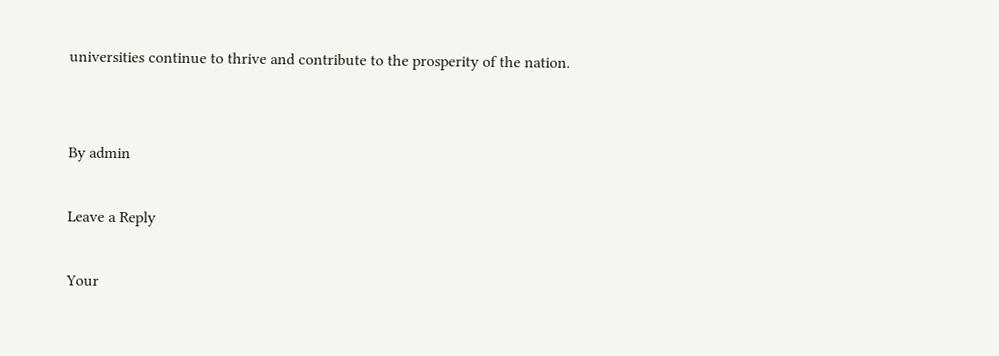universities continue to thrive and contribute to the prosperity of the nation.


By admin

Leave a Reply

Your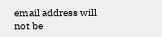email address will not be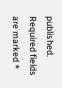published. Required fields are marked *